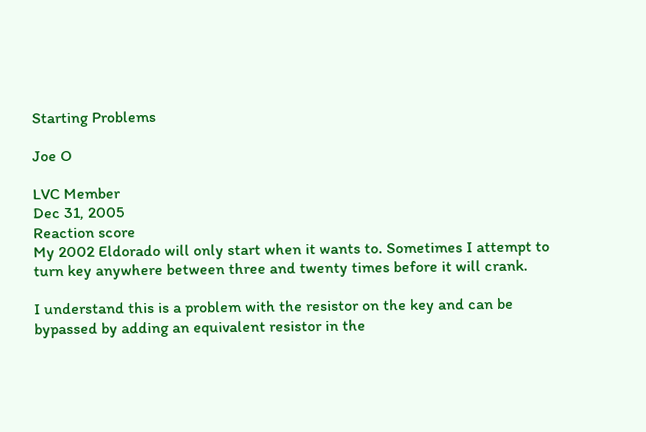Starting Problems

Joe O

LVC Member
Dec 31, 2005
Reaction score
My 2002 Eldorado will only start when it wants to. Sometimes I attempt to turn key anywhere between three and twenty times before it will crank.

I understand this is a problem with the resistor on the key and can be bypassed by adding an equivalent resistor in the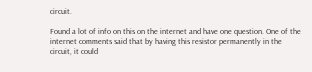circuit.

Found a lot of info on this on the internet and have one question. One of the internet comments said that by having this resistor permanently in the circuit, it could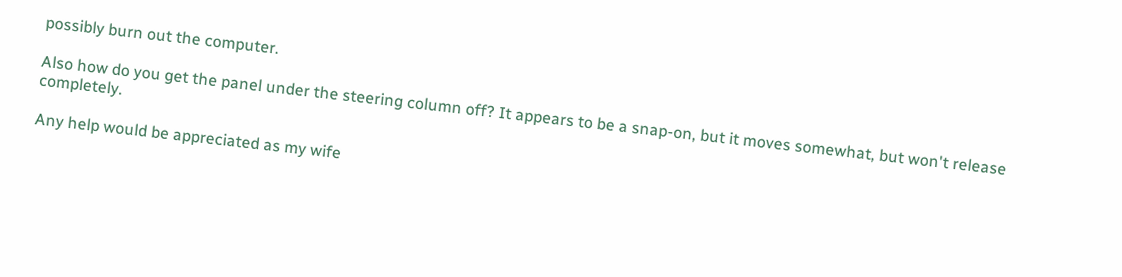possibly burn out the computer.

Also how do you get the panel under the steering column off? It appears to be a snap-on, but it moves somewhat, but won't release completely.

Any help would be appreciated as my wife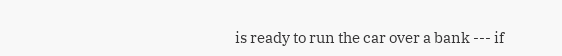is ready to run the car over a bank --- if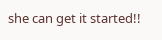she can get it started!!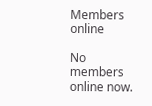Members online

No members online now.